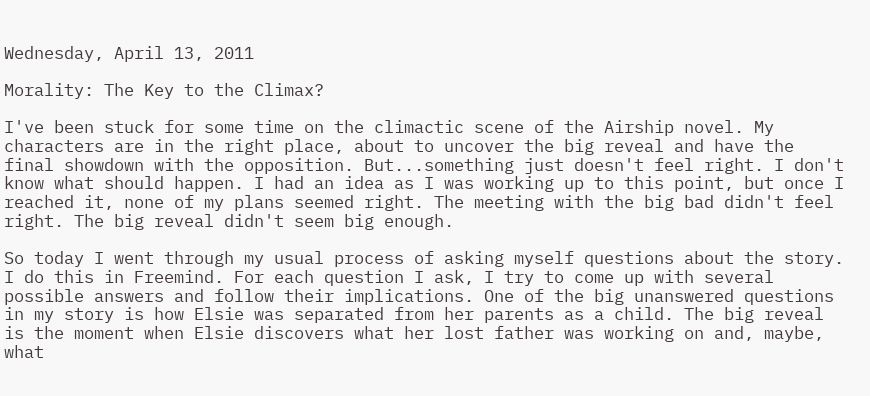Wednesday, April 13, 2011

Morality: The Key to the Climax?

I've been stuck for some time on the climactic scene of the Airship novel. My characters are in the right place, about to uncover the big reveal and have the final showdown with the opposition. But...something just doesn't feel right. I don't know what should happen. I had an idea as I was working up to this point, but once I reached it, none of my plans seemed right. The meeting with the big bad didn't feel right. The big reveal didn't seem big enough.

So today I went through my usual process of asking myself questions about the story. I do this in Freemind. For each question I ask, I try to come up with several possible answers and follow their implications. One of the big unanswered questions in my story is how Elsie was separated from her parents as a child. The big reveal is the moment when Elsie discovers what her lost father was working on and, maybe, what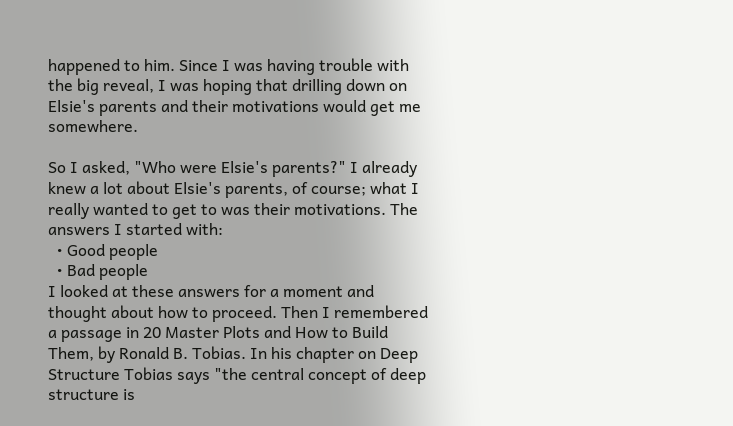happened to him. Since I was having trouble with the big reveal, I was hoping that drilling down on Elsie's parents and their motivations would get me somewhere.

So I asked, "Who were Elsie's parents?" I already knew a lot about Elsie's parents, of course; what I really wanted to get to was their motivations. The answers I started with:
  • Good people
  • Bad people
I looked at these answers for a moment and thought about how to proceed. Then I remembered a passage in 20 Master Plots and How to Build Them, by Ronald B. Tobias. In his chapter on Deep Structure Tobias says "the central concept of deep structure is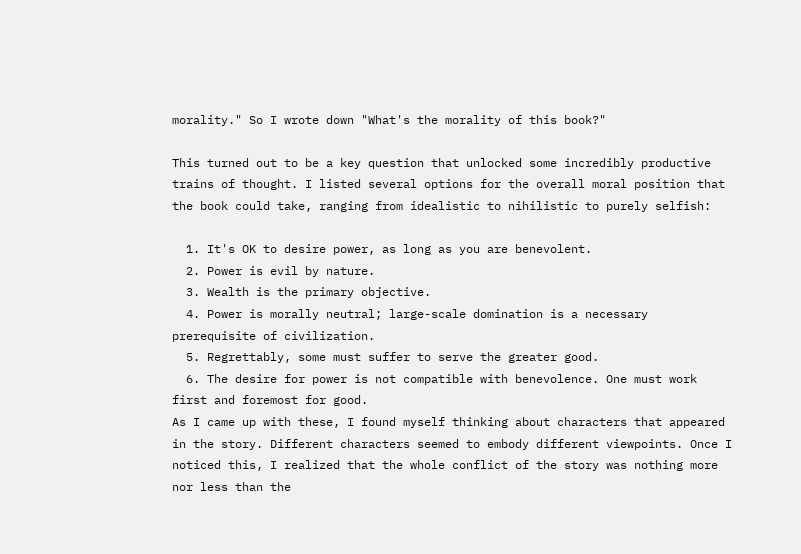morality." So I wrote down "What's the morality of this book?"

This turned out to be a key question that unlocked some incredibly productive trains of thought. I listed several options for the overall moral position that the book could take, ranging from idealistic to nihilistic to purely selfish:

  1. It's OK to desire power, as long as you are benevolent.
  2. Power is evil by nature.
  3. Wealth is the primary objective.
  4. Power is morally neutral; large-scale domination is a necessary prerequisite of civilization.
  5. Regrettably, some must suffer to serve the greater good.
  6. The desire for power is not compatible with benevolence. One must work first and foremost for good.
As I came up with these, I found myself thinking about characters that appeared in the story. Different characters seemed to embody different viewpoints. Once I noticed this, I realized that the whole conflict of the story was nothing more nor less than the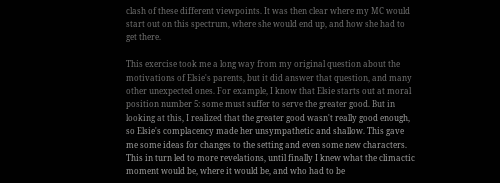clash of these different viewpoints. It was then clear where my MC would start out on this spectrum, where she would end up, and how she had to get there.

This exercise took me a long way from my original question about the motivations of Elsie's parents, but it did answer that question, and many other unexpected ones. For example, I know that Elsie starts out at moral position number 5: some must suffer to serve the greater good. But in looking at this, I realized that the greater good wasn't really good enough, so Elsie's complacency made her unsympathetic and shallow. This gave me some ideas for changes to the setting and even some new characters. This in turn led to more revelations, until finally I knew what the climactic moment would be, where it would be, and who had to be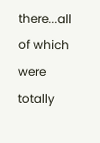there...all of which were totally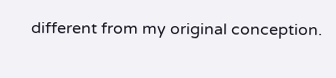different from my original conception.